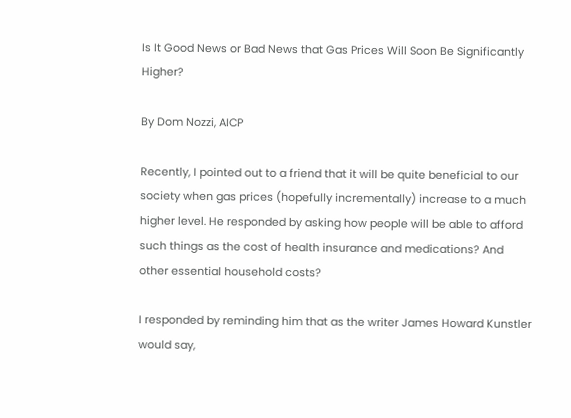Is It Good News or Bad News that Gas Prices Will Soon Be Significantly Higher?

By Dom Nozzi, AICP

Recently, I pointed out to a friend that it will be quite beneficial to our society when gas prices (hopefully incrementally) increase to a much higher level. He responded by asking how people will be able to afford such things as the cost of health insurance and medications? And other essential household costs?

I responded by reminding him that as the writer James Howard Kunstler would say,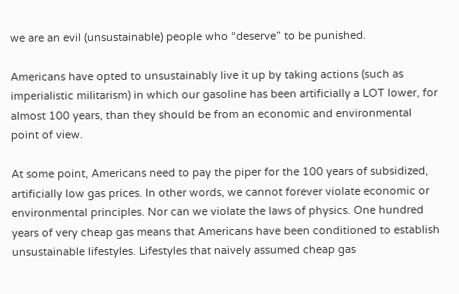we are an evil (unsustainable) people who “deserve” to be punished.

Americans have opted to unsustainably live it up by taking actions (such as imperialistic militarism) in which our gasoline has been artificially a LOT lower, for almost 100 years, than they should be from an economic and environmental point of view.

At some point, Americans need to pay the piper for the 100 years of subsidized, artificially low gas prices. In other words, we cannot forever violate economic or environmental principles. Nor can we violate the laws of physics. One hundred years of very cheap gas means that Americans have been conditioned to establish unsustainable lifestyles. Lifestyles that naively assumed cheap gas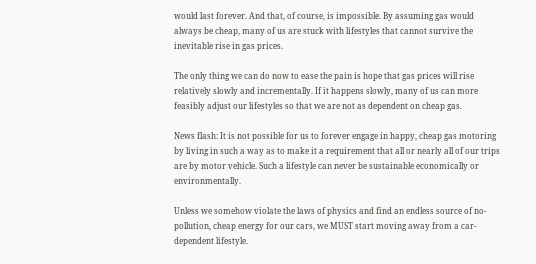would last forever. And that, of course, is impossible. By assuming gas would always be cheap, many of us are stuck with lifestyles that cannot survive the inevitable rise in gas prices.

The only thing we can do now to ease the pain is hope that gas prices will rise relatively slowly and incrementally. If it happens slowly, many of us can more feasibly adjust our lifestyles so that we are not as dependent on cheap gas.

News flash: It is not possible for us to forever engage in happy, cheap gas motoring by living in such a way as to make it a requirement that all or nearly all of our trips are by motor vehicle. Such a lifestyle can never be sustainable economically or environmentally.

Unless we somehow violate the laws of physics and find an endless source of no-pollution, cheap energy for our cars, we MUST start moving away from a car-dependent lifestyle.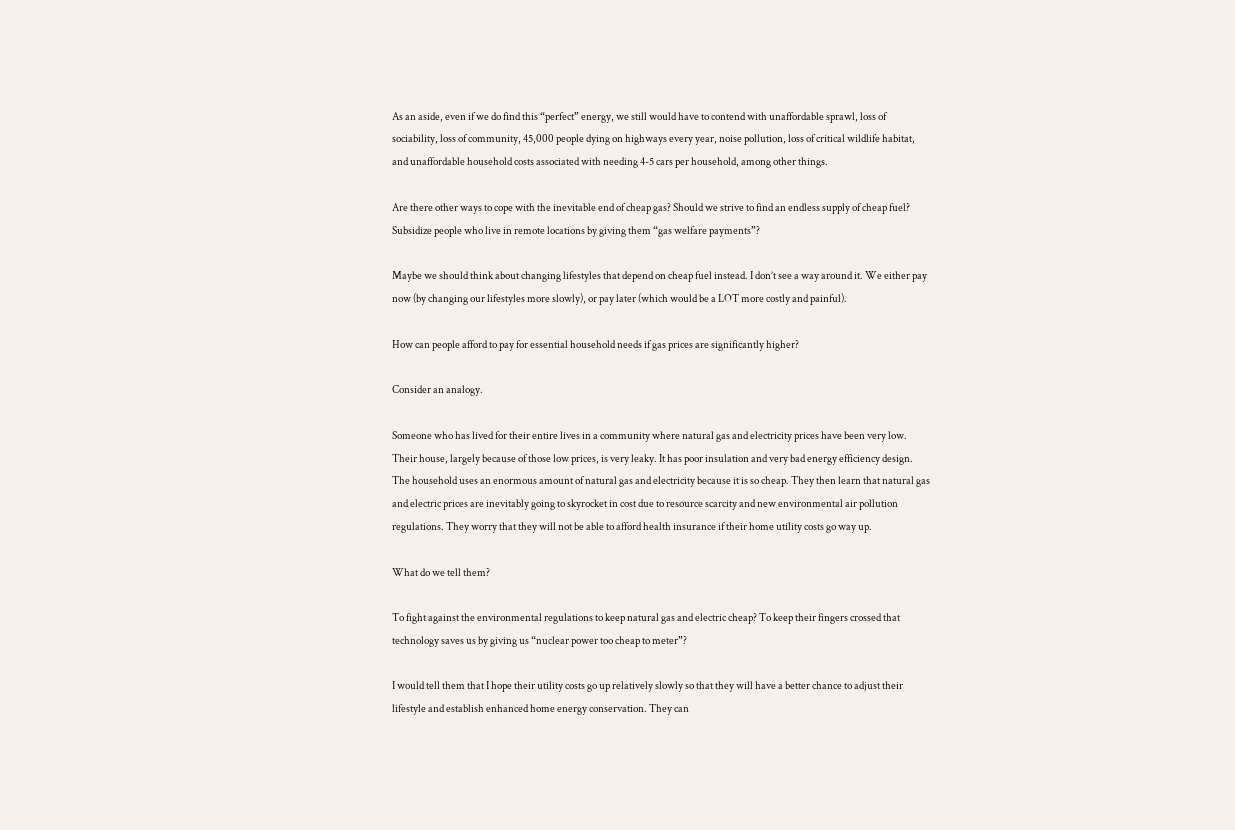As an aside, even if we do find this “perfect” energy, we still would have to contend with unaffordable sprawl, loss of sociability, loss of community, 45,000 people dying on highways every year, noise pollution, loss of critical wildlife habitat, and unaffordable household costs associated with needing 4-5 cars per household, among other things.

Are there other ways to cope with the inevitable end of cheap gas? Should we strive to find an endless supply of cheap fuel? Subsidize people who live in remote locations by giving them “gas welfare payments”?

Maybe we should think about changing lifestyles that depend on cheap fuel instead. I don’t see a way around it. We either pay now (by changing our lifestyles more slowly), or pay later (which would be a LOT more costly and painful).

How can people afford to pay for essential household needs if gas prices are significantly higher?

Consider an analogy.

Someone who has lived for their entire lives in a community where natural gas and electricity prices have been very low. Their house, largely because of those low prices, is very leaky. It has poor insulation and very bad energy efficiency design. The household uses an enormous amount of natural gas and electricity because it is so cheap. They then learn that natural gas and electric prices are inevitably going to skyrocket in cost due to resource scarcity and new environmental air pollution regulations. They worry that they will not be able to afford health insurance if their home utility costs go way up.

What do we tell them?

To fight against the environmental regulations to keep natural gas and electric cheap? To keep their fingers crossed that technology saves us by giving us “nuclear power too cheap to meter”?

I would tell them that I hope their utility costs go up relatively slowly so that they will have a better chance to adjust their lifestyle and establish enhanced home energy conservation. They can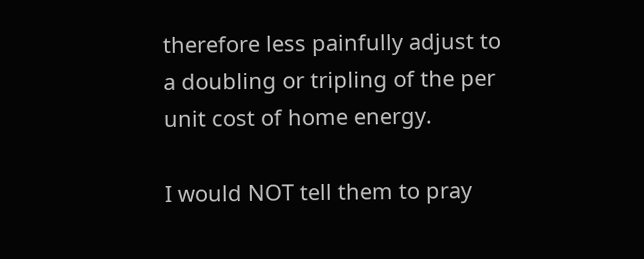therefore less painfully adjust to a doubling or tripling of the per unit cost of home energy.

I would NOT tell them to pray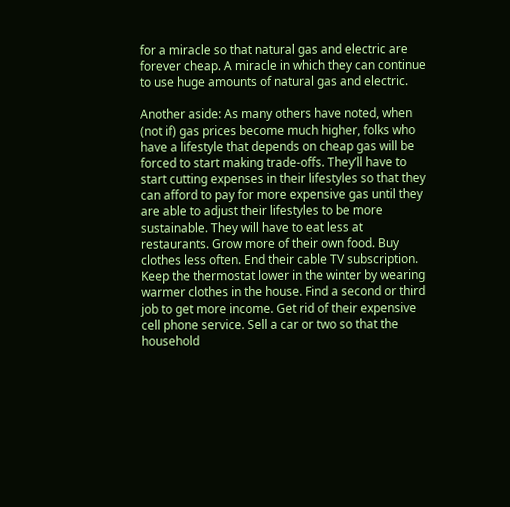for a miracle so that natural gas and electric are forever cheap. A miracle in which they can continue to use huge amounts of natural gas and electric.

Another aside: As many others have noted, when (not if) gas prices become much higher, folks who have a lifestyle that depends on cheap gas will be forced to start making trade-offs. They’ll have to start cutting expenses in their lifestyles so that they can afford to pay for more expensive gas until they are able to adjust their lifestyles to be more sustainable. They will have to eat less at restaurants. Grow more of their own food. Buy clothes less often. End their cable TV subscription. Keep the thermostat lower in the winter by wearing warmer clothes in the house. Find a second or third job to get more income. Get rid of their expensive cell phone service. Sell a car or two so that the household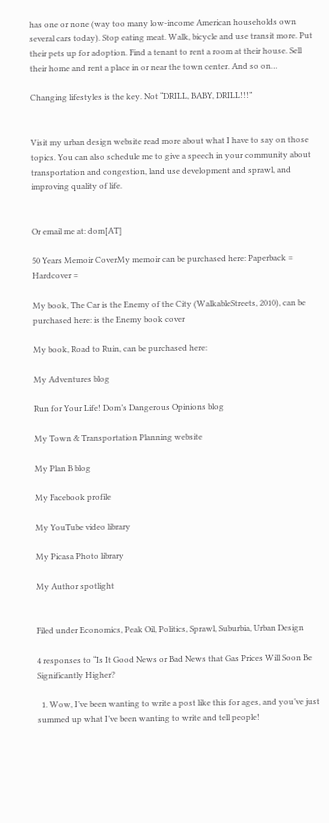has one or none (way too many low-income American households own several cars today). Stop eating meat. Walk, bicycle and use transit more. Put their pets up for adoption. Find a tenant to rent a room at their house. Sell their home and rent a place in or near the town center. And so on…

Changing lifestyles is the key. Not “DRILL, BABY, DRILL!!!”


Visit my urban design website read more about what I have to say on those topics. You can also schedule me to give a speech in your community about transportation and congestion, land use development and sprawl, and improving quality of life.


Or email me at: dom[AT]

50 Years Memoir CoverMy memoir can be purchased here: Paperback = Hardcover =

My book, The Car is the Enemy of the City (WalkableStreets, 2010), can be purchased here: is the Enemy book cover

My book, Road to Ruin, can be purchased here:

My Adventures blog

Run for Your Life! Dom’s Dangerous Opinions blog

My Town & Transportation Planning website

My Plan B blog

My Facebook profile

My YouTube video library

My Picasa Photo library

My Author spotlight


Filed under Economics, Peak Oil, Politics, Sprawl, Suburbia, Urban Design

4 responses to “Is It Good News or Bad News that Gas Prices Will Soon Be Significantly Higher?

  1. Wow, I’ve been wanting to write a post like this for ages, and you’ve just summed up what I’ve been wanting to write and tell people!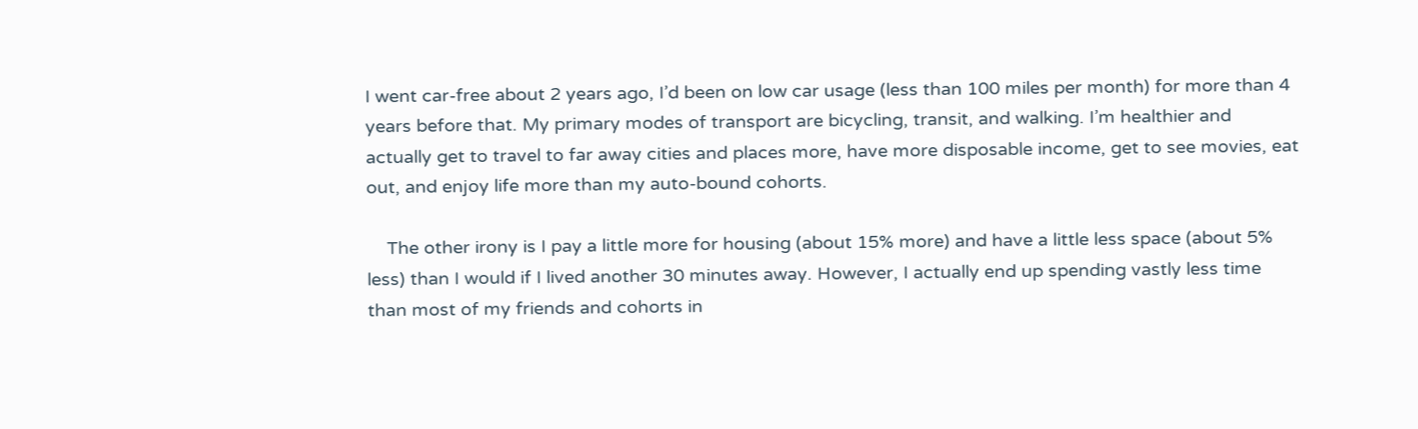I went car-free about 2 years ago, I’d been on low car usage (less than 100 miles per month) for more than 4 years before that. My primary modes of transport are bicycling, transit, and walking. I’m healthier and actually get to travel to far away cities and places more, have more disposable income, get to see movies, eat out, and enjoy life more than my auto-bound cohorts.

    The other irony is I pay a little more for housing (about 15% more) and have a little less space (about 5% less) than I would if I lived another 30 minutes away. However, I actually end up spending vastly less time than most of my friends and cohorts in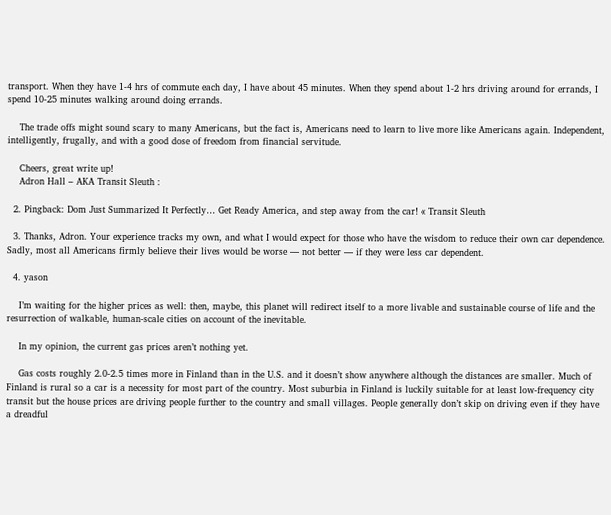transport. When they have 1-4 hrs of commute each day, I have about 45 minutes. When they spend about 1-2 hrs driving around for errands, I spend 10-25 minutes walking around doing errands.

    The trade offs might sound scary to many Americans, but the fact is, Americans need to learn to live more like Americans again. Independent, intelligently, frugally, and with a good dose of freedom from financial servitude.

    Cheers, great write up!
    Adron Hall – AKA Transit Sleuth :

  2. Pingback: Dom Just Summarized It Perfectly… Get Ready America, and step away from the car! « Transit Sleuth

  3. Thanks, Adron. Your experience tracks my own, and what I would expect for those who have the wisdom to reduce their own car dependence. Sadly, most all Americans firmly believe their lives would be worse — not better — if they were less car dependent.

  4. yason

    I’m waiting for the higher prices as well: then, maybe, this planet will redirect itself to a more livable and sustainable course of life and the resurrection of walkable, human-scale cities on account of the inevitable.

    In my opinion, the current gas prices aren’t nothing yet.

    Gas costs roughly 2.0-2.5 times more in Finland than in the U.S. and it doesn’t show anywhere although the distances are smaller. Much of Finland is rural so a car is a necessity for most part of the country. Most suburbia in Finland is luckily suitable for at least low-frequency city transit but the house prices are driving people further to the country and small villages. People generally don’t skip on driving even if they have a dreadful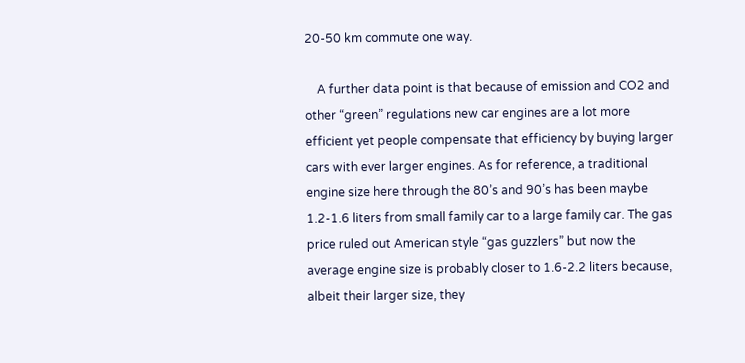20-50 km commute one way.

    A further data point is that because of emission and CO2 and other “green” regulations new car engines are a lot more efficient yet people compensate that efficiency by buying larger cars with ever larger engines. As for reference, a traditional engine size here through the 80’s and 90’s has been maybe 1.2-1.6 liters from small family car to a large family car. The gas price ruled out American style “gas guzzlers” but now the average engine size is probably closer to 1.6-2.2 liters because, albeit their larger size, they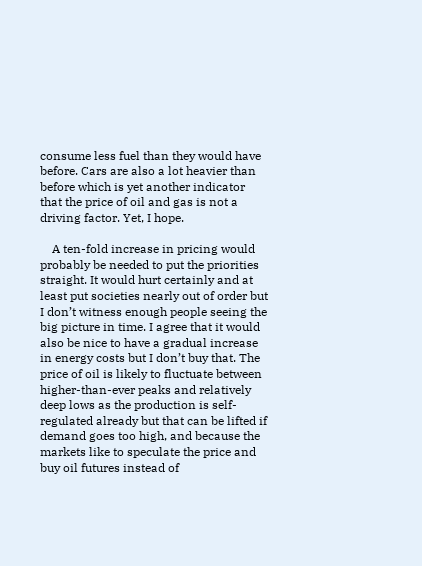consume less fuel than they would have before. Cars are also a lot heavier than before which is yet another indicator that the price of oil and gas is not a driving factor. Yet, I hope.

    A ten-fold increase in pricing would probably be needed to put the priorities straight. It would hurt certainly and at least put societies nearly out of order but I don’t witness enough people seeing the big picture in time. I agree that it would also be nice to have a gradual increase in energy costs but I don’t buy that. The price of oil is likely to fluctuate between higher-than-ever peaks and relatively deep lows as the production is self-regulated already but that can be lifted if demand goes too high, and because the markets like to speculate the price and buy oil futures instead of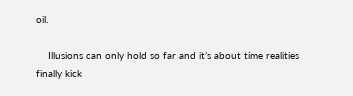oil.

    Illusions can only hold so far and it’s about time realities finally kick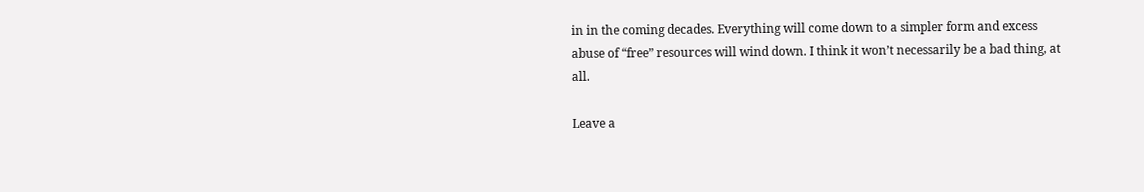in in the coming decades. Everything will come down to a simpler form and excess abuse of “free” resources will wind down. I think it won’t necessarily be a bad thing, at all.

Leave a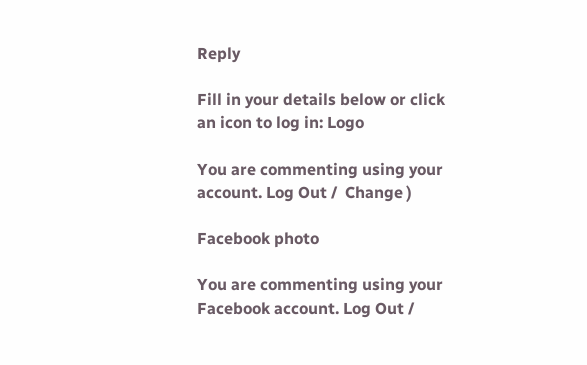Reply

Fill in your details below or click an icon to log in: Logo

You are commenting using your account. Log Out /  Change )

Facebook photo

You are commenting using your Facebook account. Log Out /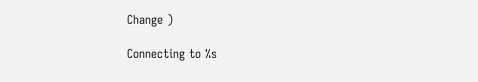Change )

Connecting to %s